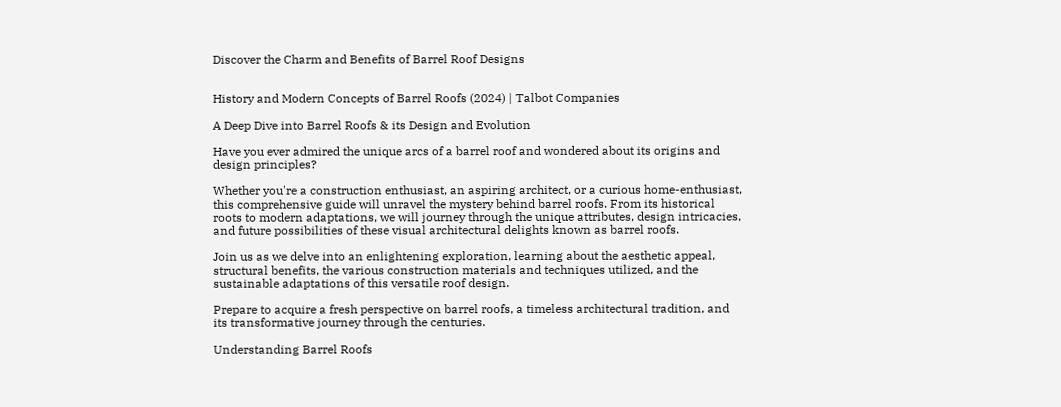Discover the Charm and Benefits of Barrel Roof Designs


History and Modern Concepts of Barrel Roofs (2024) | Talbot Companies

A Deep Dive into Barrel Roofs & its Design and Evolution

Have you ever admired the unique arcs of a barrel roof and wondered about its origins and design principles?

Whether you're a construction enthusiast, an aspiring architect, or a curious home-enthusiast, this comprehensive guide will unravel the mystery behind barrel roofs. From its historical roots to modern adaptations, we will journey through the unique attributes, design intricacies, and future possibilities of these visual architectural delights known as barrel roofs.

Join us as we delve into an enlightening exploration, learning about the aesthetic appeal, structural benefits, the various construction materials and techniques utilized, and the sustainable adaptations of this versatile roof design.

Prepare to acquire a fresh perspective on barrel roofs, a timeless architectural tradition, and its transformative journey through the centuries.

Understanding Barrel Roofs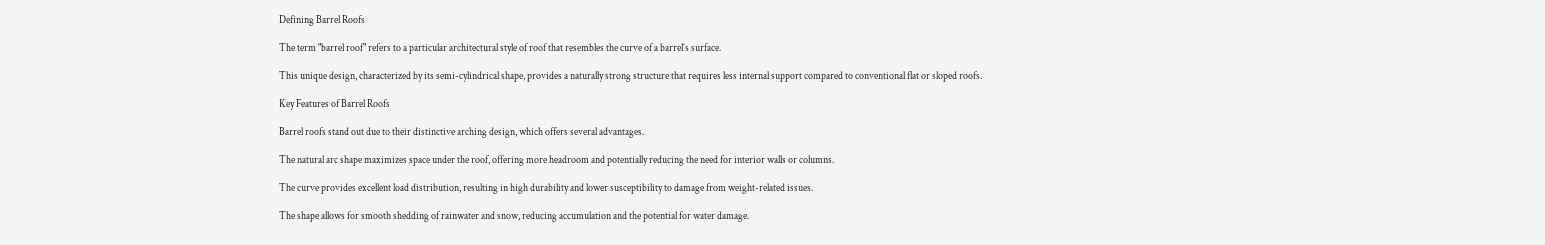Defining Barrel Roofs

The term "barrel roof" refers to a particular architectural style of roof that resembles the curve of a barrel’s surface.

This unique design, characterized by its semi-cylindrical shape, provides a naturally strong structure that requires less internal support compared to conventional flat or sloped roofs.

Key Features of Barrel Roofs

Barrel roofs stand out due to their distinctive arching design, which offers several advantages.

The natural arc shape maximizes space under the roof, offering more headroom and potentially reducing the need for interior walls or columns.

The curve provides excellent load distribution, resulting in high durability and lower susceptibility to damage from weight-related issues.

The shape allows for smooth shedding of rainwater and snow, reducing accumulation and the potential for water damage.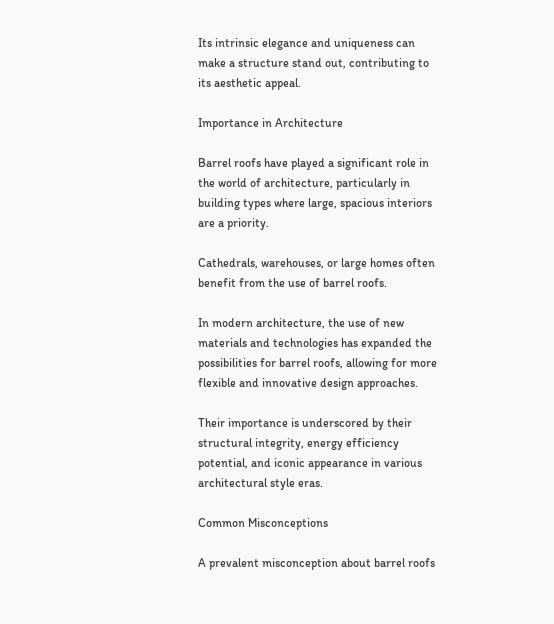Its intrinsic elegance and uniqueness can make a structure stand out, contributing to its aesthetic appeal.

Importance in Architecture

Barrel roofs have played a significant role in the world of architecture, particularly in building types where large, spacious interiors are a priority.

Cathedrals, warehouses, or large homes often benefit from the use of barrel roofs.

In modern architecture, the use of new materials and technologies has expanded the possibilities for barrel roofs, allowing for more flexible and innovative design approaches.

Their importance is underscored by their structural integrity, energy efficiency potential, and iconic appearance in various architectural style eras.

Common Misconceptions

A prevalent misconception about barrel roofs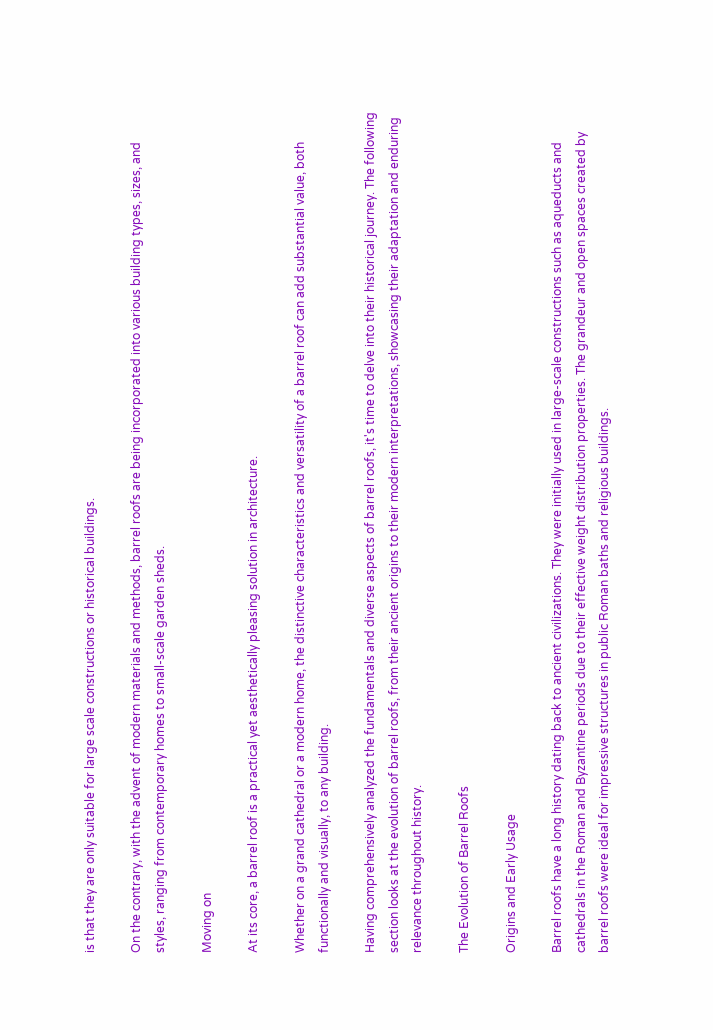is that they are only suitable for large scale constructions or historical buildings.

On the contrary, with the advent of modern materials and methods, barrel roofs are being incorporated into various building types, sizes, and styles, ranging from contemporary homes to small-scale garden sheds.

Moving on

At its core, a barrel roof is a practical yet aesthetically pleasing solution in architecture.

Whether on a grand cathedral or a modern home, the distinctive characteristics and versatility of a barrel roof can add substantial value, both functionally and visually, to any building.

Having comprehensively analyzed the fundamentals and diverse aspects of barrel roofs, it's time to delve into their historical journey. The following section looks at the evolution of barrel roofs, from their ancient origins to their modern interpretations, showcasing their adaptation and enduring relevance throughout history.

The Evolution of Barrel Roofs

Origins and Early Usage

Barrel roofs have a long history dating back to ancient civilizations. They were initially used in large-scale constructions such as aqueducts and cathedrals in the Roman and Byzantine periods due to their effective weight distribution properties. The grandeur and open spaces created by barrel roofs were ideal for impressive structures in public Roman baths and religious buildings.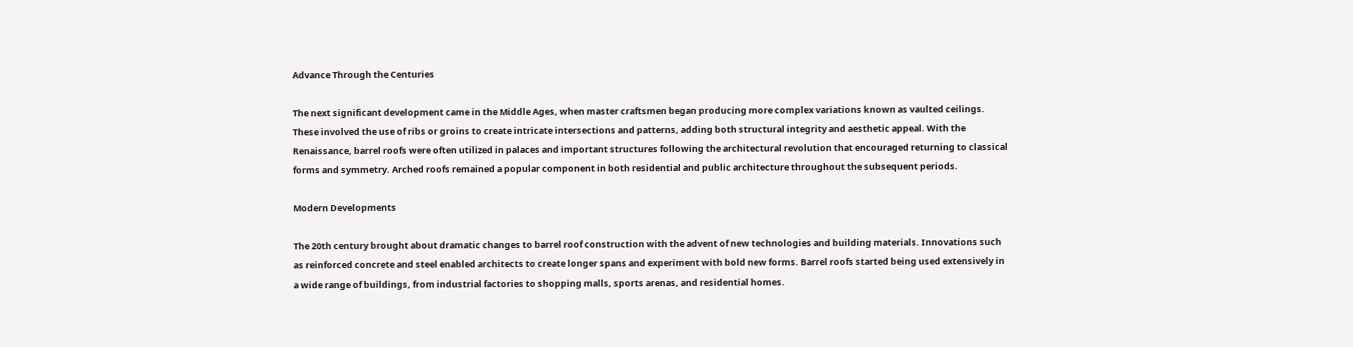Advance Through the Centuries

The next significant development came in the Middle Ages, when master craftsmen began producing more complex variations known as vaulted ceilings. These involved the use of ribs or groins to create intricate intersections and patterns, adding both structural integrity and aesthetic appeal. With the Renaissance, barrel roofs were often utilized in palaces and important structures following the architectural revolution that encouraged returning to classical forms and symmetry. Arched roofs remained a popular component in both residential and public architecture throughout the subsequent periods.

Modern Developments

The 20th century brought about dramatic changes to barrel roof construction with the advent of new technologies and building materials. Innovations such as reinforced concrete and steel enabled architects to create longer spans and experiment with bold new forms. Barrel roofs started being used extensively in a wide range of buildings, from industrial factories to shopping malls, sports arenas, and residential homes.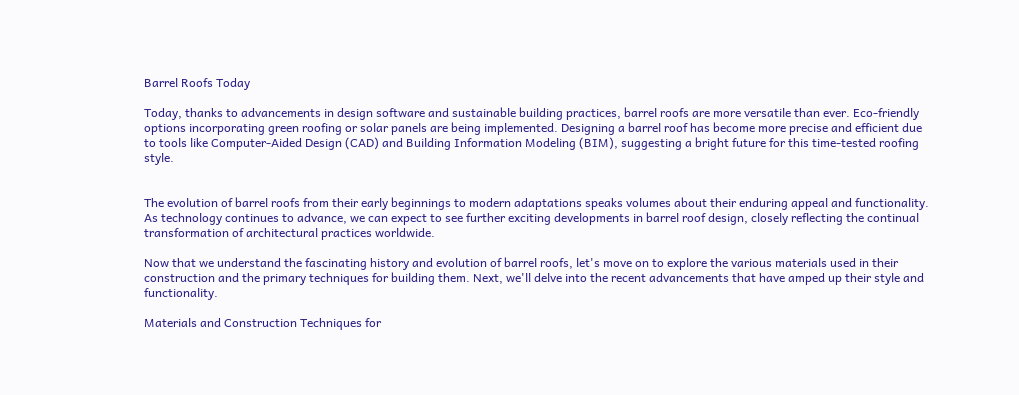Barrel Roofs Today

Today, thanks to advancements in design software and sustainable building practices, barrel roofs are more versatile than ever. Eco-friendly options incorporating green roofing or solar panels are being implemented. Designing a barrel roof has become more precise and efficient due to tools like Computer-Aided Design (CAD) and Building Information Modeling (BIM), suggesting a bright future for this time-tested roofing style.


The evolution of barrel roofs from their early beginnings to modern adaptations speaks volumes about their enduring appeal and functionality. As technology continues to advance, we can expect to see further exciting developments in barrel roof design, closely reflecting the continual transformation of architectural practices worldwide.

Now that we understand the fascinating history and evolution of barrel roofs, let's move on to explore the various materials used in their construction and the primary techniques for building them. Next, we'll delve into the recent advancements that have amped up their style and functionality.

Materials and Construction Techniques for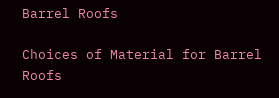Barrel Roofs

Choices of Material for Barrel Roofs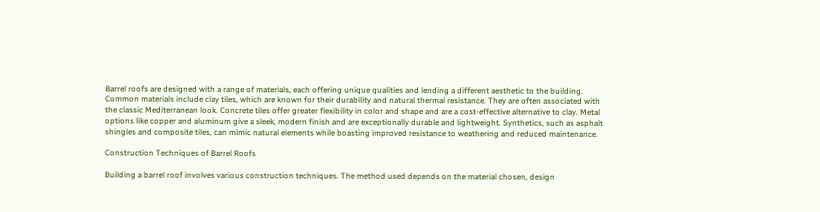Barrel roofs are designed with a range of materials, each offering unique qualities and lending a different aesthetic to the building. Common materials include clay tiles, which are known for their durability and natural thermal resistance. They are often associated with the classic Mediterranean look. Concrete tiles offer greater flexibility in color and shape and are a cost-effective alternative to clay. Metal options like copper and aluminum give a sleek, modern finish and are exceptionally durable and lightweight. Synthetics, such as asphalt shingles and composite tiles, can mimic natural elements while boasting improved resistance to weathering and reduced maintenance.

Construction Techniques of Barrel Roofs

Building a barrel roof involves various construction techniques. The method used depends on the material chosen, design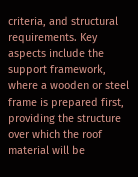criteria, and structural requirements. Key aspects include the support framework, where a wooden or steel frame is prepared first, providing the structure over which the roof material will be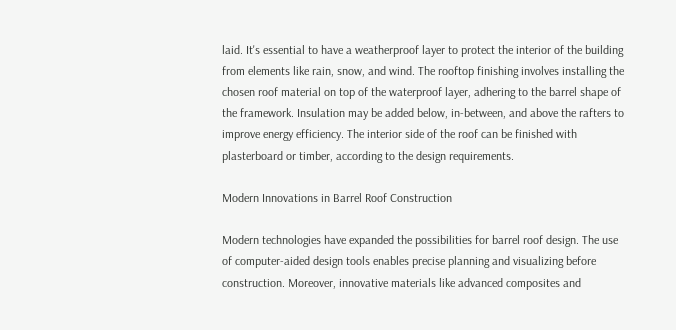laid. It's essential to have a weatherproof layer to protect the interior of the building from elements like rain, snow, and wind. The rooftop finishing involves installing the chosen roof material on top of the waterproof layer, adhering to the barrel shape of the framework. Insulation may be added below, in-between, and above the rafters to improve energy efficiency. The interior side of the roof can be finished with plasterboard or timber, according to the design requirements.

Modern Innovations in Barrel Roof Construction

Modern technologies have expanded the possibilities for barrel roof design. The use of computer-aided design tools enables precise planning and visualizing before construction. Moreover, innovative materials like advanced composites and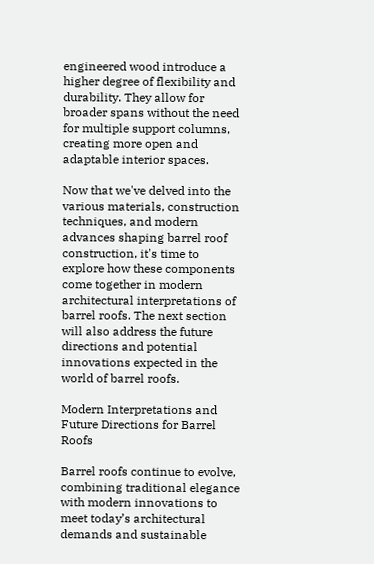engineered wood introduce a higher degree of flexibility and durability. They allow for broader spans without the need for multiple support columns, creating more open and adaptable interior spaces.

Now that we've delved into the various materials, construction techniques, and modern advances shaping barrel roof construction, it's time to explore how these components come together in modern architectural interpretations of barrel roofs. The next section will also address the future directions and potential innovations expected in the world of barrel roofs.

Modern Interpretations and Future Directions for Barrel Roofs

Barrel roofs continue to evolve, combining traditional elegance with modern innovations to meet today’s architectural demands and sustainable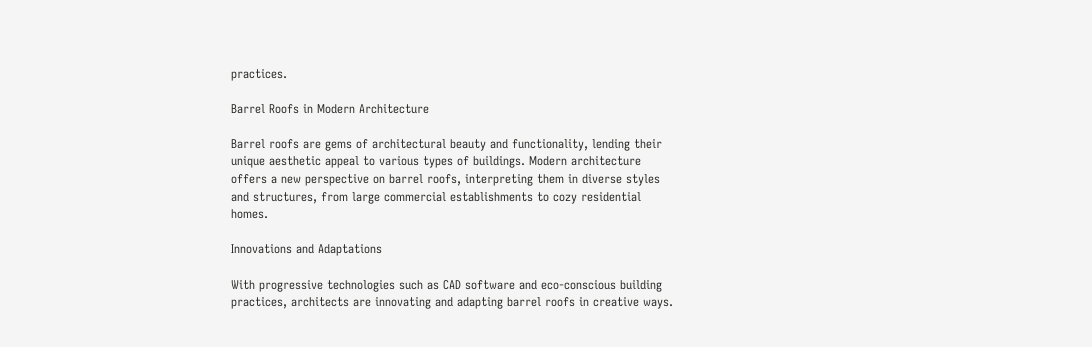practices.

Barrel Roofs in Modern Architecture

Barrel roofs are gems of architectural beauty and functionality, lending their unique aesthetic appeal to various types of buildings. Modern architecture offers a new perspective on barrel roofs, interpreting them in diverse styles and structures, from large commercial establishments to cozy residential homes.

Innovations and Adaptations

With progressive technologies such as CAD software and eco-conscious building practices, architects are innovating and adapting barrel roofs in creative ways.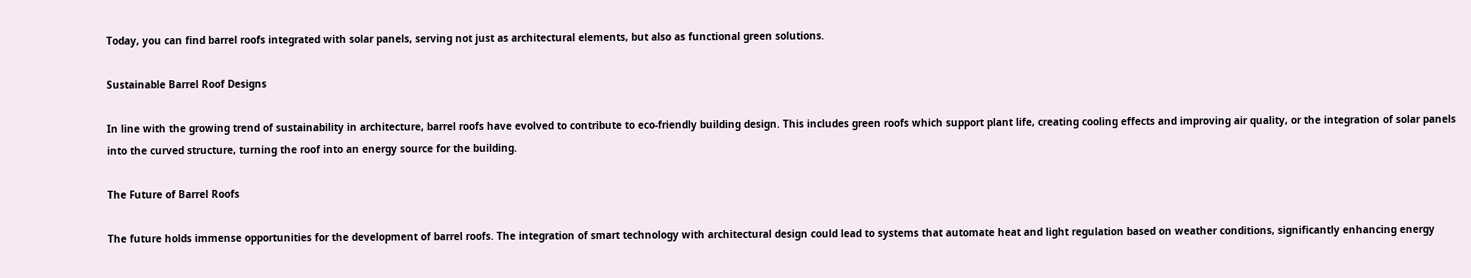Today, you can find barrel roofs integrated with solar panels, serving not just as architectural elements, but also as functional green solutions.

Sustainable Barrel Roof Designs

In line with the growing trend of sustainability in architecture, barrel roofs have evolved to contribute to eco-friendly building design. This includes green roofs which support plant life, creating cooling effects and improving air quality, or the integration of solar panels into the curved structure, turning the roof into an energy source for the building.

The Future of Barrel Roofs

The future holds immense opportunities for the development of barrel roofs. The integration of smart technology with architectural design could lead to systems that automate heat and light regulation based on weather conditions, significantly enhancing energy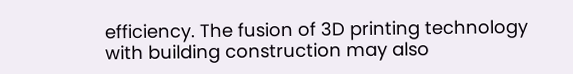efficiency. The fusion of 3D printing technology with building construction may also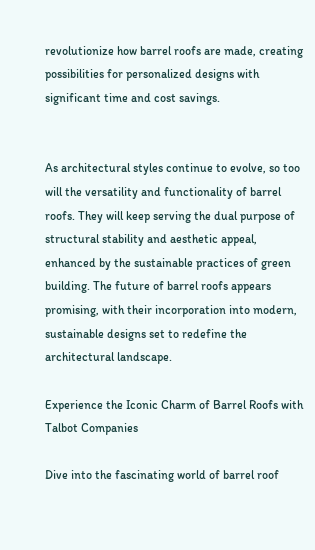revolutionize how barrel roofs are made, creating possibilities for personalized designs with significant time and cost savings.


As architectural styles continue to evolve, so too will the versatility and functionality of barrel roofs. They will keep serving the dual purpose of structural stability and aesthetic appeal, enhanced by the sustainable practices of green building. The future of barrel roofs appears promising, with their incorporation into modern, sustainable designs set to redefine the architectural landscape.

Experience the Iconic Charm of Barrel Roofs with Talbot Companies

Dive into the fascinating world of barrel roof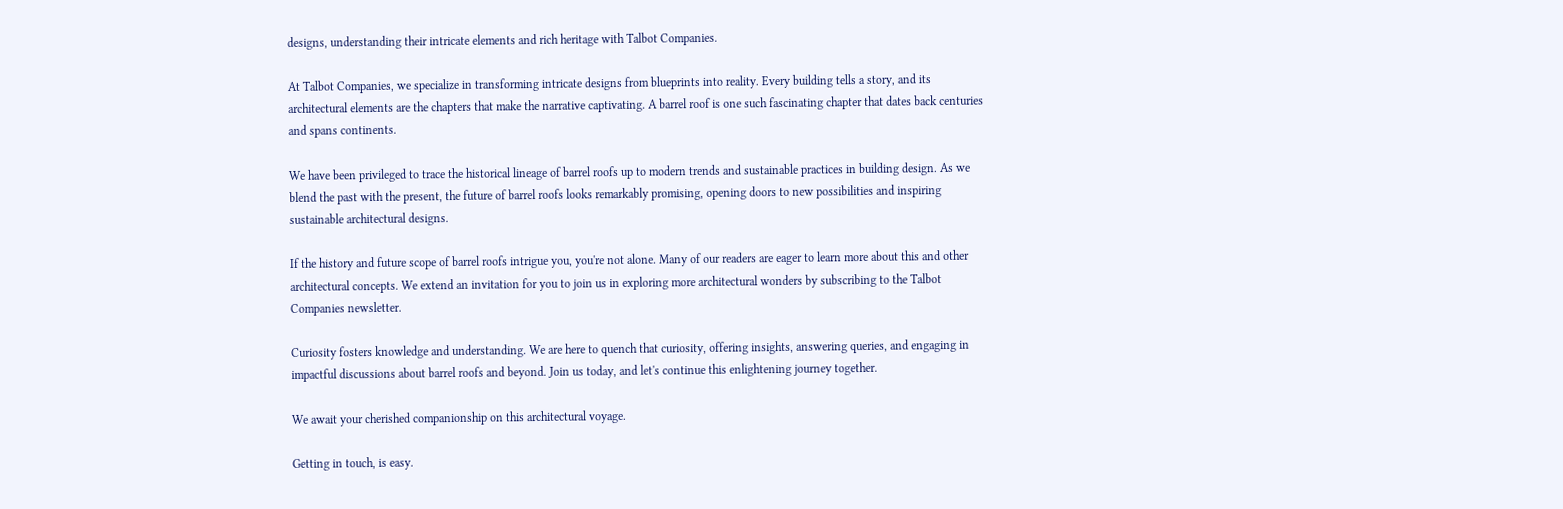designs, understanding their intricate elements and rich heritage with Talbot Companies.

At Talbot Companies, we specialize in transforming intricate designs from blueprints into reality. Every building tells a story, and its architectural elements are the chapters that make the narrative captivating. A barrel roof is one such fascinating chapter that dates back centuries and spans continents.

We have been privileged to trace the historical lineage of barrel roofs up to modern trends and sustainable practices in building design. As we blend the past with the present, the future of barrel roofs looks remarkably promising, opening doors to new possibilities and inspiring sustainable architectural designs.

If the history and future scope of barrel roofs intrigue you, you're not alone. Many of our readers are eager to learn more about this and other architectural concepts. We extend an invitation for you to join us in exploring more architectural wonders by subscribing to the Talbot Companies newsletter.

Curiosity fosters knowledge and understanding. We are here to quench that curiosity, offering insights, answering queries, and engaging in impactful discussions about barrel roofs and beyond. Join us today, and let's continue this enlightening journey together.

We await your cherished companionship on this architectural voyage.

Getting in touch, is easy.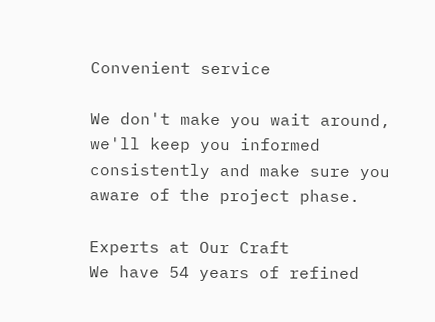Convenient service

We don't make you wait around, we'll keep you informed consistently and make sure you aware of the project phase.

Experts at Our Craft
We have 54 years of refined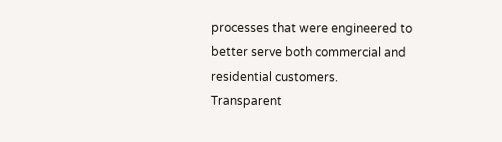processes that were engineered to better serve both commercial and residential customers.
Transparent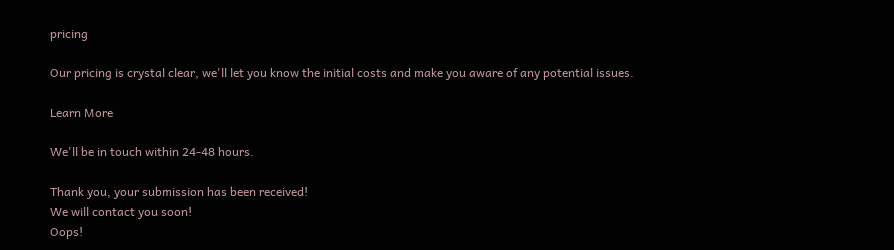pricing

Our pricing is crystal clear, we'll let you know the initial costs and make you aware of any potential issues.

Learn More

We'll be in touch within 24-48 hours.

Thank you, your submission has been received!
We will contact you soon!
Oops!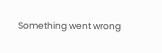Something went wrong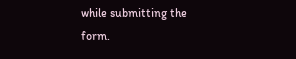while submitting the form.